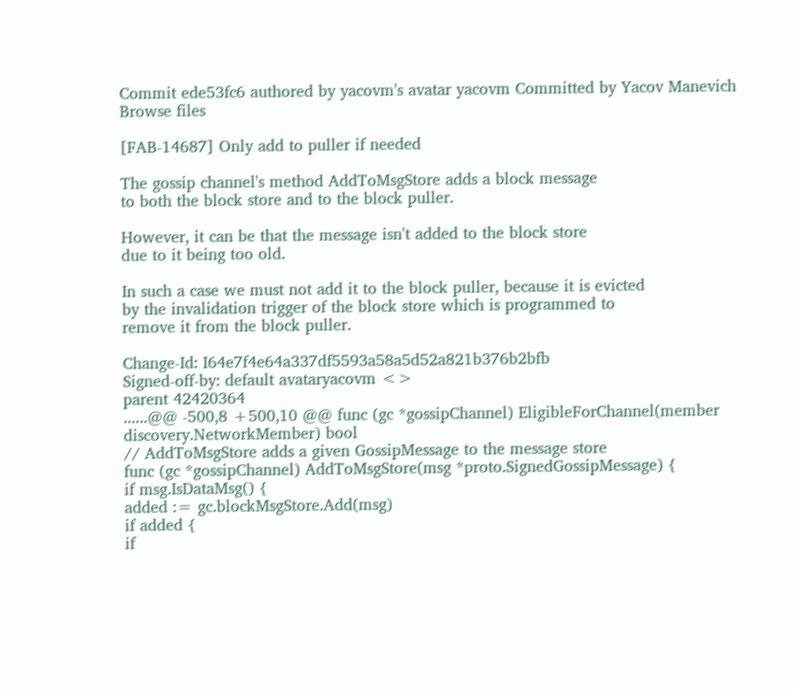Commit ede53fc6 authored by yacovm's avatar yacovm Committed by Yacov Manevich
Browse files

[FAB-14687] Only add to puller if needed

The gossip channel's method AddToMsgStore adds a block message
to both the block store and to the block puller.

However, it can be that the message isn't added to the block store
due to it being too old.

In such a case we must not add it to the block puller, because it is evicted
by the invalidation trigger of the block store which is programmed to
remove it from the block puller.

Change-Id: I64e7f4e64a337df5593a58a5d52a821b376b2bfb
Signed-off-by: default avataryacovm <>
parent 42420364
......@@ -500,8 +500,10 @@ func (gc *gossipChannel) EligibleForChannel(member discovery.NetworkMember) bool
// AddToMsgStore adds a given GossipMessage to the message store
func (gc *gossipChannel) AddToMsgStore(msg *proto.SignedGossipMessage) {
if msg.IsDataMsg() {
added := gc.blockMsgStore.Add(msg)
if added {
if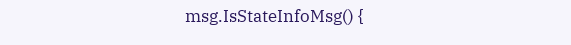msg.IsStateInfoMsg() {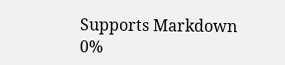Supports Markdown
0%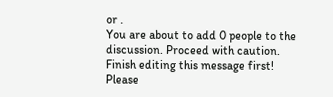or .
You are about to add 0 people to the discussion. Proceed with caution.
Finish editing this message first!
Please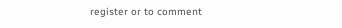register or to comment